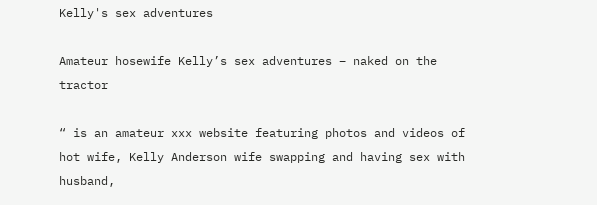Kelly's sex adventures

Amateur hosewife Kelly’s sex adventures – naked on the tractor

“ is an amateur xxx website featuring photos and videos of hot wife, Kelly Anderson wife swapping and having sex with husband,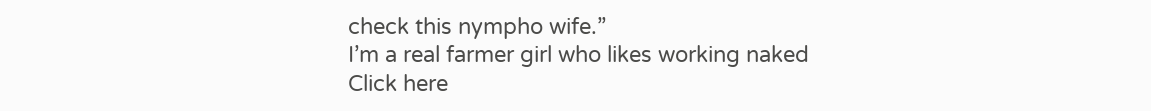check this nympho wife.”
I’m a real farmer girl who likes working naked
Click here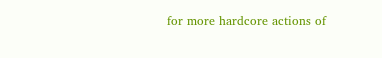for more hardcore actions of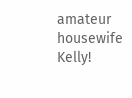amateur housewife Kelly!